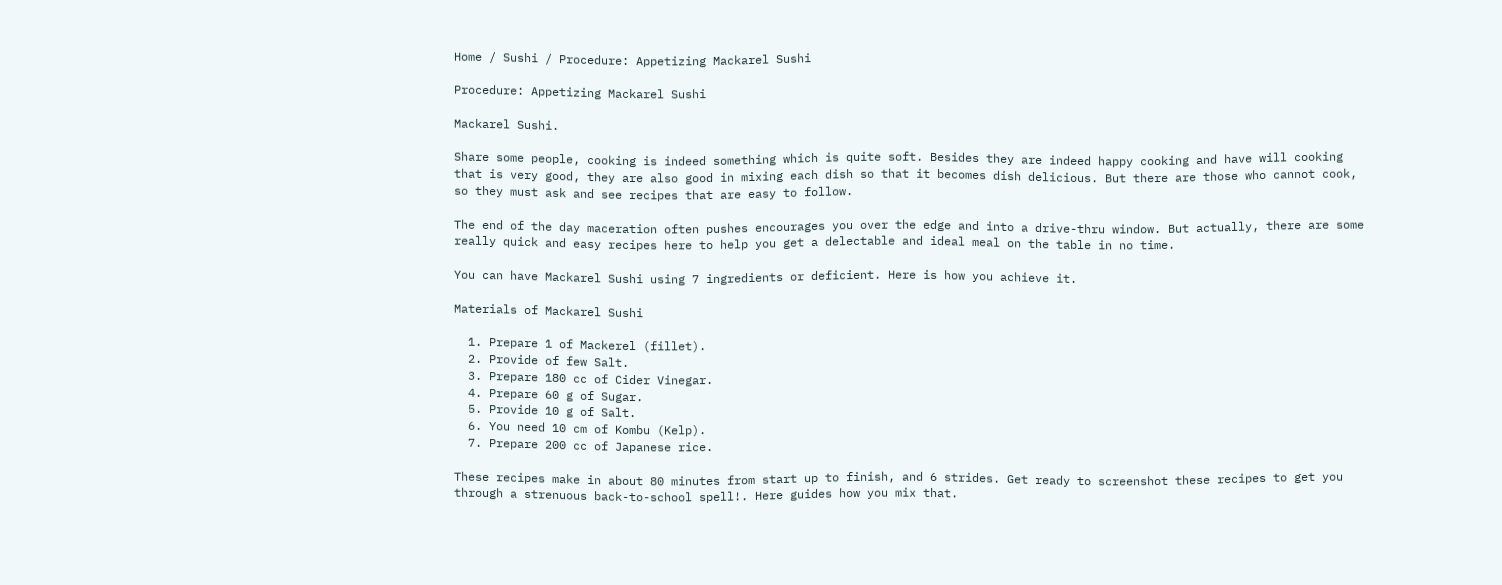Home / Sushi / Procedure: Appetizing Mackarel Sushi

Procedure: Appetizing Mackarel Sushi

Mackarel Sushi.

Share some people, cooking is indeed something which is quite soft. Besides they are indeed happy cooking and have will cooking that is very good, they are also good in mixing each dish so that it becomes dish delicious. But there are those who cannot cook, so they must ask and see recipes that are easy to follow.

The end of the day maceration often pushes encourages you over the edge and into a drive-thru window. But actually, there are some really quick and easy recipes here to help you get a delectable and ideal meal on the table in no time.

You can have Mackarel Sushi using 7 ingredients or deficient. Here is how you achieve it.

Materials of Mackarel Sushi

  1. Prepare 1 of Mackerel (fillet).
  2. Provide of few Salt.
  3. Prepare 180 cc of Cider Vinegar.
  4. Prepare 60 g of Sugar.
  5. Provide 10 g of Salt.
  6. You need 10 cm of Kombu (Kelp).
  7. Prepare 200 cc of Japanese rice.

These recipes make in about 80 minutes from start up to finish, and 6 strides. Get ready to screenshot these recipes to get you through a strenuous back-to-school spell!. Here guides how you mix that.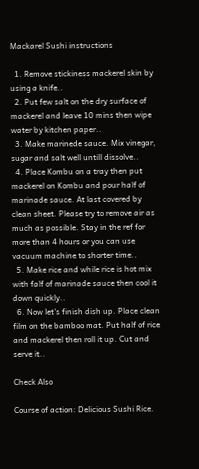Mackarel Sushi instructions

  1. Remove stickiness mackerel skin by using a knife..
  2. Put few salt on the dry surface of mackerel and leave 10 mins then wipe water by kitchen paper..
  3. Make marinede sauce. Mix vinegar, sugar and salt well untill dissolve..
  4. Place Kombu on a tray then put mackerel on Kombu and pour half of marinade sauce. At last covered by clean sheet. Please try to remove air as much as possible. Stay in the ref for more than 4 hours or you can use vacuum machine to shorter time..
  5. Make rice and while rice is hot mix with falf of marinade sauce then cool it down quickly..
  6. Now let's finish dish up. Place clean film on the bamboo mat. Put half of rice and mackerel then roll it up. Cut and serve it..

Check Also

Course of action: Delicious Sushi Rice.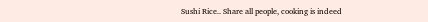Sushi Rice.. Share all people, cooking is indeed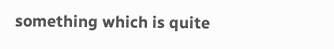something which is quite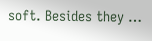soft. Besides they …